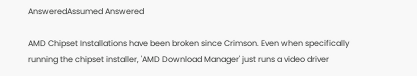AnsweredAssumed Answered

AMD Chipset Installations have been broken since Crimson. Even when specifically running the chipset installer, 'AMD Download Manager' just runs a video driver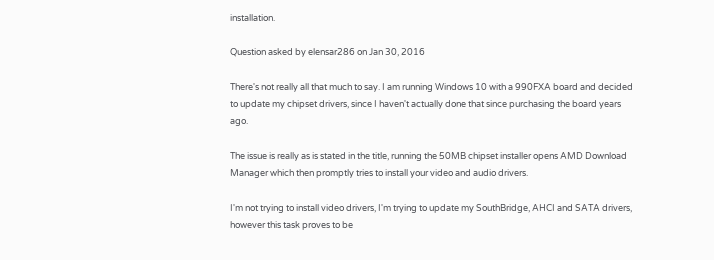installation.

Question asked by elensar286 on Jan 30, 2016

There's not really all that much to say. I am running Windows 10 with a 990FXA board and decided to update my chipset drivers, since I haven't actually done that since purchasing the board years ago.

The issue is really as is stated in the title, running the 50MB chipset installer opens AMD Download Manager which then promptly tries to install your video and audio drivers.

I'm not trying to install video drivers, I'm trying to update my SouthBridge, AHCI and SATA drivers, however this task proves to be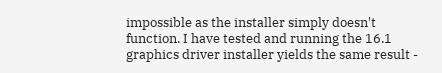impossible as the installer simply doesn't function. I have tested and running the 16.1 graphics driver installer yields the same result -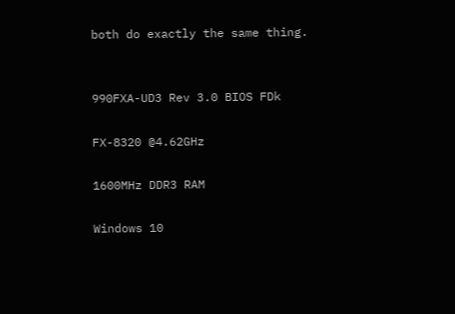both do exactly the same thing.


990FXA-UD3 Rev 3.0 BIOS FDk

FX-8320 @4.62GHz

1600MHz DDR3 RAM

Windows 10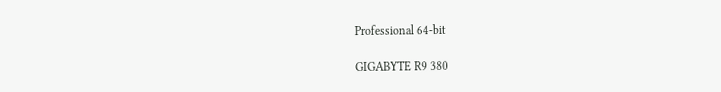Professional 64-bit

GIGABYTE R9 380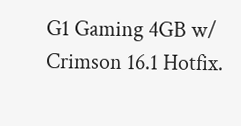G1 Gaming 4GB w/ Crimson 16.1 Hotfix.